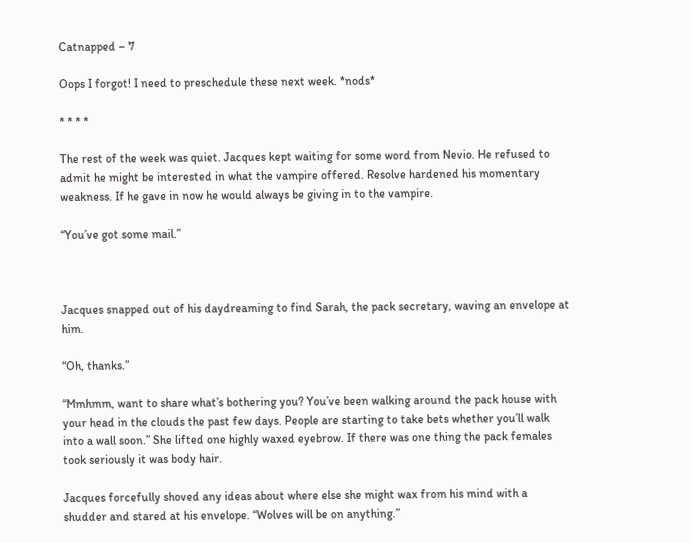Catnapped – 7

Oops I forgot! I need to preschedule these next week. *nods*

* * * *

The rest of the week was quiet. Jacques kept waiting for some word from Nevio. He refused to admit he might be interested in what the vampire offered. Resolve hardened his momentary weakness. If he gave in now he would always be giving in to the vampire.

“You’ve got some mail.”



Jacques snapped out of his daydreaming to find Sarah, the pack secretary, waving an envelope at him.

“Oh, thanks.”

“Mmhmm, want to share what’s bothering you? You’ve been walking around the pack house with your head in the clouds the past few days. People are starting to take bets whether you’ll walk into a wall soon.” She lifted one highly waxed eyebrow. If there was one thing the pack females took seriously it was body hair.

Jacques forcefully shoved any ideas about where else she might wax from his mind with a shudder and stared at his envelope. “Wolves will be on anything.”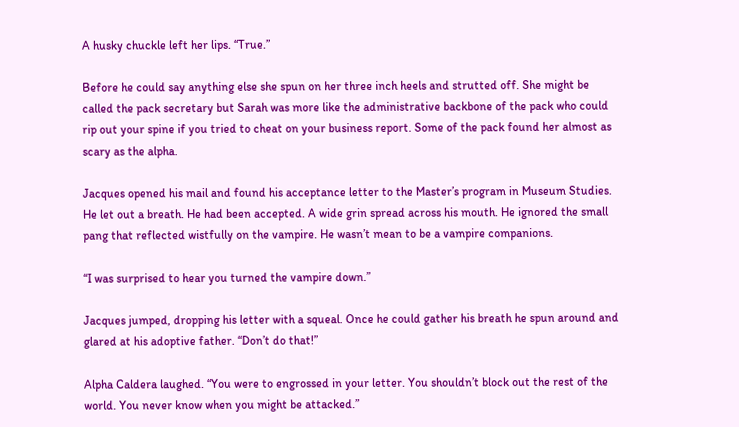A husky chuckle left her lips. “True.”

Before he could say anything else she spun on her three inch heels and strutted off. She might be called the pack secretary but Sarah was more like the administrative backbone of the pack who could rip out your spine if you tried to cheat on your business report. Some of the pack found her almost as scary as the alpha.

Jacques opened his mail and found his acceptance letter to the Master’s program in Museum Studies. He let out a breath. He had been accepted. A wide grin spread across his mouth. He ignored the small pang that reflected wistfully on the vampire. He wasn’t mean to be a vampire companions.

“I was surprised to hear you turned the vampire down.”

Jacques jumped, dropping his letter with a squeal. Once he could gather his breath he spun around and glared at his adoptive father. “Don’t do that!”

Alpha Caldera laughed. “You were to engrossed in your letter. You shouldn’t block out the rest of the world. You never know when you might be attacked.”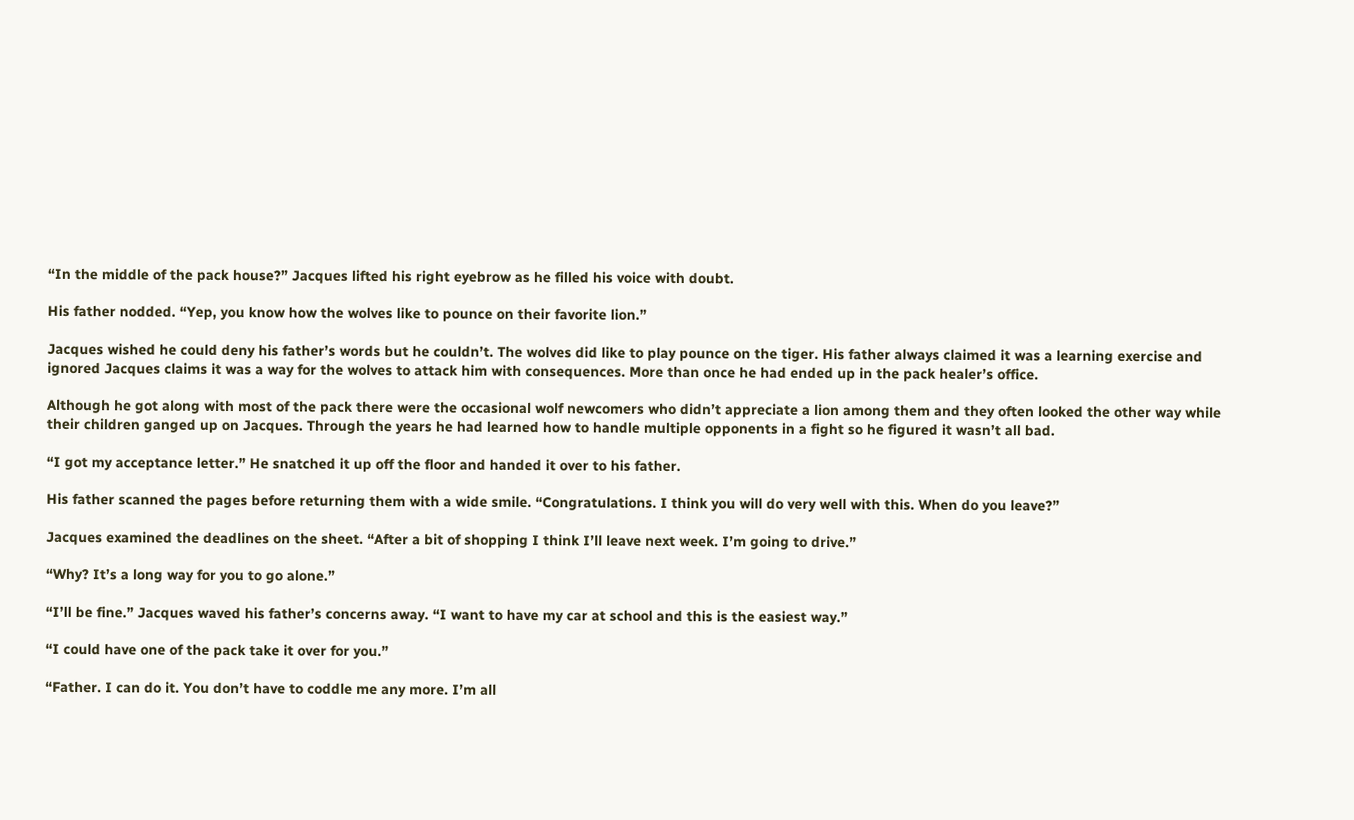“In the middle of the pack house?” Jacques lifted his right eyebrow as he filled his voice with doubt.

His father nodded. “Yep, you know how the wolves like to pounce on their favorite lion.”

Jacques wished he could deny his father’s words but he couldn’t. The wolves did like to play pounce on the tiger. His father always claimed it was a learning exercise and ignored Jacques claims it was a way for the wolves to attack him with consequences. More than once he had ended up in the pack healer’s office.

Although he got along with most of the pack there were the occasional wolf newcomers who didn’t appreciate a lion among them and they often looked the other way while their children ganged up on Jacques. Through the years he had learned how to handle multiple opponents in a fight so he figured it wasn’t all bad.

“I got my acceptance letter.” He snatched it up off the floor and handed it over to his father.

His father scanned the pages before returning them with a wide smile. “Congratulations. I think you will do very well with this. When do you leave?”

Jacques examined the deadlines on the sheet. “After a bit of shopping I think I’ll leave next week. I’m going to drive.”

“Why? It’s a long way for you to go alone.”

“I’ll be fine.” Jacques waved his father’s concerns away. “I want to have my car at school and this is the easiest way.”

“I could have one of the pack take it over for you.”

“Father. I can do it. You don’t have to coddle me any more. I’m all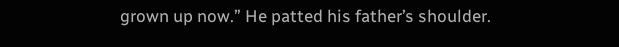grown up now.” He patted his father’s shoulder.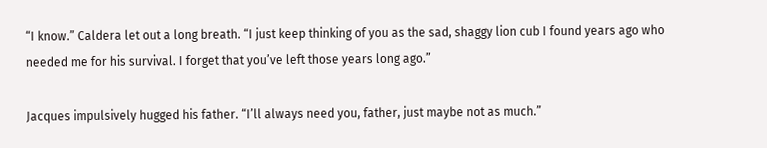“I know.” Caldera let out a long breath. “I just keep thinking of you as the sad, shaggy lion cub I found years ago who needed me for his survival. I forget that you’ve left those years long ago.”

Jacques impulsively hugged his father. “I’ll always need you, father, just maybe not as much.”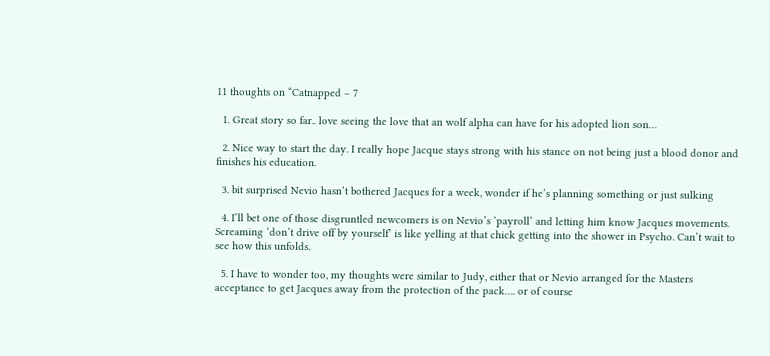11 thoughts on “Catnapped – 7

  1. Great story so far.. love seeing the love that an wolf alpha can have for his adopted lion son…

  2. Nice way to start the day. I really hope Jacque stays strong with his stance on not being just a blood donor and finishes his education.

  3. bit surprised Nevio hasn’t bothered Jacques for a week, wonder if he’s planning something or just sulking

  4. I’ll bet one of those disgruntled newcomers is on Nevio’s ‘payroll’ and letting him know Jacques movements. Screaming ‘don’t drive off by yourself’ is like yelling at that chick getting into the shower in Psycho. Can’t wait to see how this unfolds.

  5. I have to wonder too, my thoughts were similar to Judy, either that or Nevio arranged for the Masters acceptance to get Jacques away from the protection of the pack…. or of course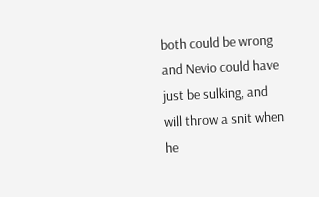both could be wrong and Nevio could have just be sulking, and will throw a snit when he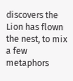discovers the Lion has flown the nest, to mix a few metaphors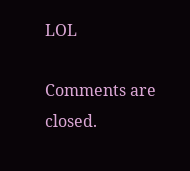LOL

Comments are closed.